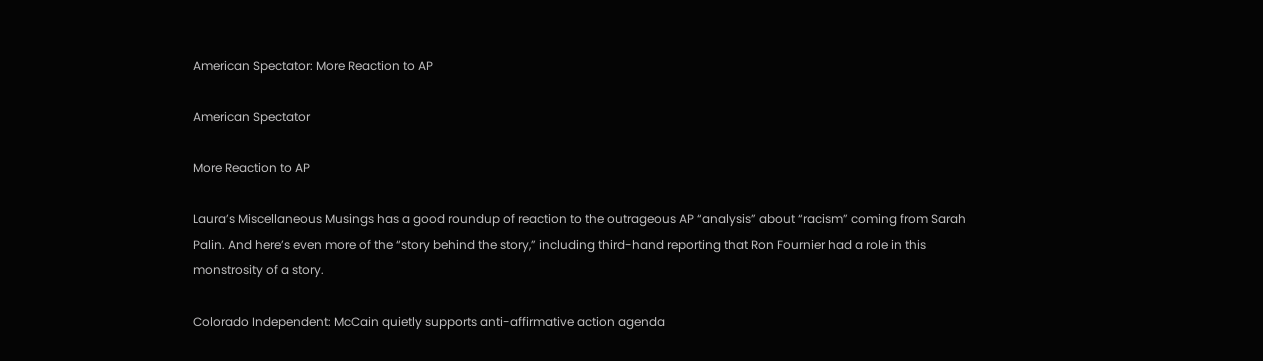American Spectator: More Reaction to AP

American Spectator

More Reaction to AP

Laura’s Miscellaneous Musings has a good roundup of reaction to the outrageous AP “analysis” about “racism” coming from Sarah Palin. And here’s even more of the “story behind the story,” including third-hand reporting that Ron Fournier had a role in this monstrosity of a story.

Colorado Independent: McCain quietly supports anti-affirmative action agenda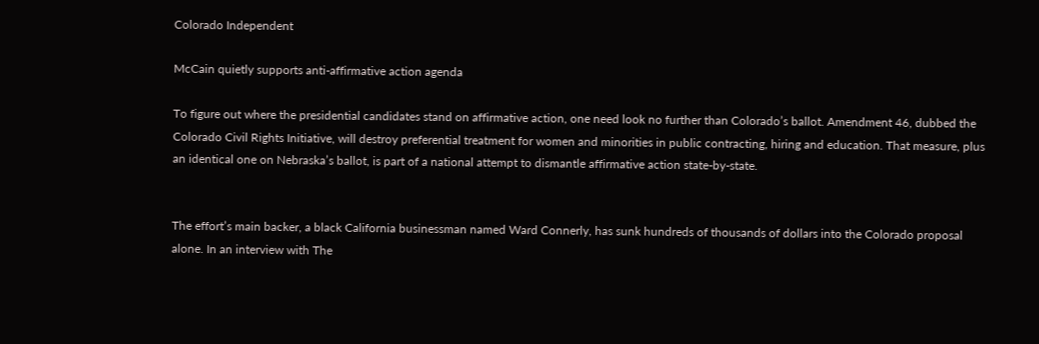Colorado Independent

McCain quietly supports anti-affirmative action agenda

To figure out where the presidential candidates stand on affirmative action, one need look no further than Colorado’s ballot. Amendment 46, dubbed the Colorado Civil Rights Initiative, will destroy preferential treatment for women and minorities in public contracting, hiring and education. That measure, plus an identical one on Nebraska’s ballot, is part of a national attempt to dismantle affirmative action state-by-state.


The effort’s main backer, a black California businessman named Ward Connerly, has sunk hundreds of thousands of dollars into the Colorado proposal alone. In an interview with The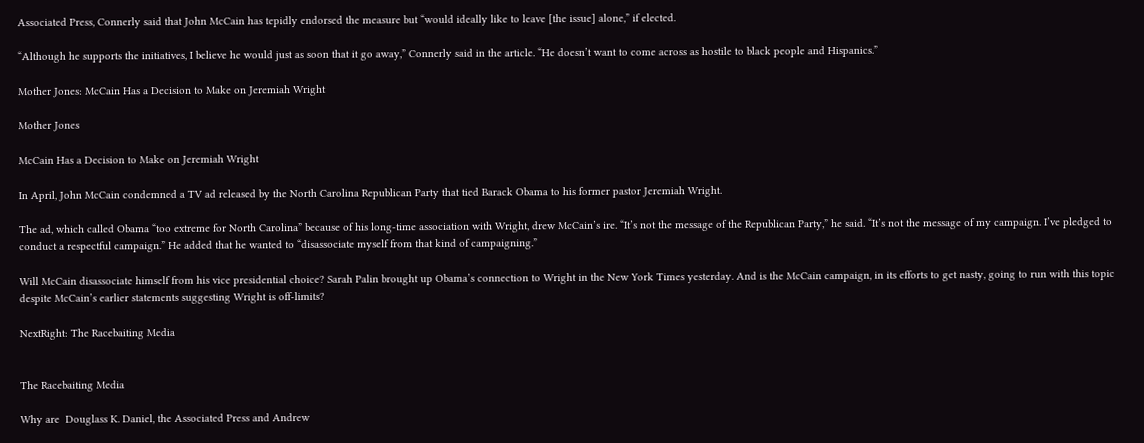Associated Press, Connerly said that John McCain has tepidly endorsed the measure but “would ideally like to leave [the issue] alone,” if elected.

“Although he supports the initiatives, I believe he would just as soon that it go away,” Connerly said in the article. “He doesn’t want to come across as hostile to black people and Hispanics.”

Mother Jones: McCain Has a Decision to Make on Jeremiah Wright

Mother Jones

McCain Has a Decision to Make on Jeremiah Wright

In April, John McCain condemned a TV ad released by the North Carolina Republican Party that tied Barack Obama to his former pastor Jeremiah Wright.

The ad, which called Obama “too extreme for North Carolina” because of his long-time association with Wright, drew McCain’s ire. “It’s not the message of the Republican Party,” he said. “It’s not the message of my campaign. I’ve pledged to conduct a respectful campaign.” He added that he wanted to “disassociate myself from that kind of campaigning.”

Will McCain disassociate himself from his vice presidential choice? Sarah Palin brought up Obama’s connection to Wright in the New York Times yesterday. And is the McCain campaign, in its efforts to get nasty, going to run with this topic despite McCain’s earlier statements suggesting Wright is off-limits?

NextRight: The Racebaiting Media


The Racebaiting Media

Why are  Douglass K. Daniel, the Associated Press and Andrew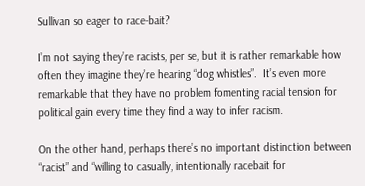Sullivan so eager to race-bait?

I’m not saying they’re racists, per se, but it is rather remarkable how often they imagine they’re hearing “dog whistles”.  It’s even more remarkable that they have no problem fomenting racial tension for political gain every time they find a way to infer racism.

On the other hand, perhaps there’s no important distinction between “racist” and “willing to casually, intentionally racebait for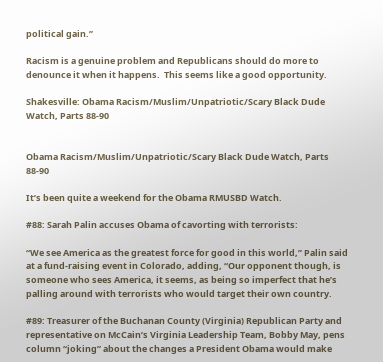political gain.”

Racism is a genuine problem and Republicans should do more to denounce it when it happens.  This seems like a good opportunity.

Shakesville: Obama Racism/Muslim/Unpatriotic/Scary Black Dude Watch, Parts 88-90


Obama Racism/Muslim/Unpatriotic/Scary Black Dude Watch, Parts 88-90

It’s been quite a weekend for the Obama RMUSBD Watch.

#88: Sarah Palin accuses Obama of cavorting with terrorists:

“We see America as the greatest force for good in this world,” Palin said at a fund-raising event in Colorado, adding, “Our opponent though, is someone who sees America, it seems, as being so imperfect that he’s palling around with terrorists who would target their own country.

#89: Treasurer of the Buchanan County (Virginia) Republican Party and representative on McCain’s Virginia Leadership Team, Bobby May, pens column “joking” about the changes a President Obama would make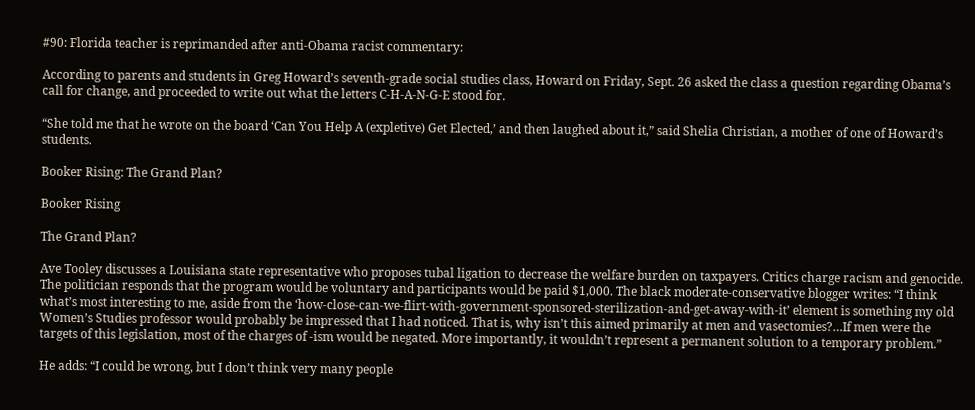#90: Florida teacher is reprimanded after anti-Obama racist commentary:

According to parents and students in Greg Howard’s seventh-grade social studies class, Howard on Friday, Sept. 26 asked the class a question regarding Obama’s call for change, and proceeded to write out what the letters C-H-A-N-G-E stood for.

“She told me that he wrote on the board ‘Can You Help A (expletive) Get Elected,’ and then laughed about it,” said Shelia Christian, a mother of one of Howard’s students.

Booker Rising: The Grand Plan?

Booker Rising

The Grand Plan?

Ave Tooley discusses a Louisiana state representative who proposes tubal ligation to decrease the welfare burden on taxpayers. Critics charge racism and genocide. The politician responds that the program would be voluntary and participants would be paid $1,000. The black moderate-conservative blogger writes: “I think what’s most interesting to me, aside from the ‘how-close-can-we-flirt-with-government-sponsored-sterilization-and-get-away-with-it’ element is something my old Women’s Studies professor would probably be impressed that I had noticed. That is, why isn’t this aimed primarily at men and vasectomies?…If men were the targets of this legislation, most of the charges of -ism would be negated. More importantly, it wouldn’t represent a permanent solution to a temporary problem.”

He adds: “I could be wrong, but I don’t think very many people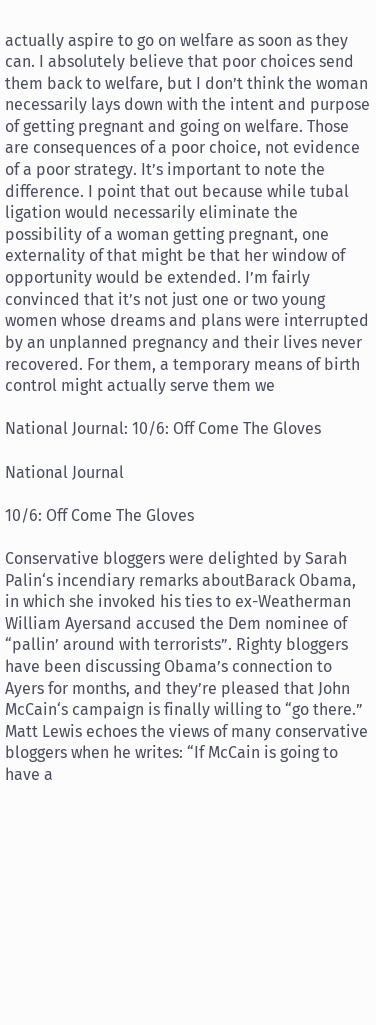actually aspire to go on welfare as soon as they can. I absolutely believe that poor choices send them back to welfare, but I don’t think the woman necessarily lays down with the intent and purpose of getting pregnant and going on welfare. Those are consequences of a poor choice, not evidence of a poor strategy. It’s important to note the difference. I point that out because while tubal ligation would necessarily eliminate the possibility of a woman getting pregnant, one externality of that might be that her window of opportunity would be extended. I’m fairly convinced that it’s not just one or two young women whose dreams and plans were interrupted by an unplanned pregnancy and their lives never recovered. For them, a temporary means of birth control might actually serve them we

National Journal: 10/6: Off Come The Gloves

National Journal

10/6: Off Come The Gloves

Conservative bloggers were delighted by Sarah Palin‘s incendiary remarks aboutBarack Obama, in which she invoked his ties to ex-Weatherman William Ayersand accused the Dem nominee of “pallin’ around with terrorists”. Righty bloggers have been discussing Obama’s connection to Ayers for months, and they’re pleased that John McCain‘s campaign is finally willing to “go there.” Matt Lewis echoes the views of many conservative bloggers when he writes: “If McCain is going to have a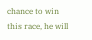chance to win this race, he will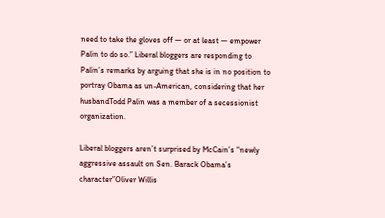need to take the gloves off — or at least — empower Palin to do so.” Liberal bloggers are responding to Palin’s remarks by arguing that she is in no position to portray Obama as un-American, considering that her husbandTodd Palin was a member of a secessionist organization.

Liberal bloggers aren’t surprised by McCain’s “newly aggressive assault on Sen. Barack Obama’s character”Oliver Willis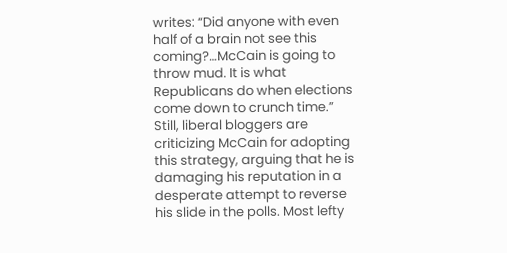writes: “Did anyone with even half of a brain not see this coming?…McCain is going to throw mud. It is what Republicans do when elections come down to crunch time.” Still, liberal bloggers are criticizing McCain for adopting this strategy, arguing that he is damaging his reputation in a desperate attempt to reverse his slide in the polls. Most lefty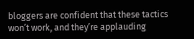bloggers are confident that these tactics won’t work, and they’re applauding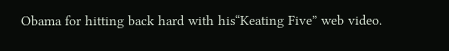Obama for hitting back hard with his“Keating Five” web video.